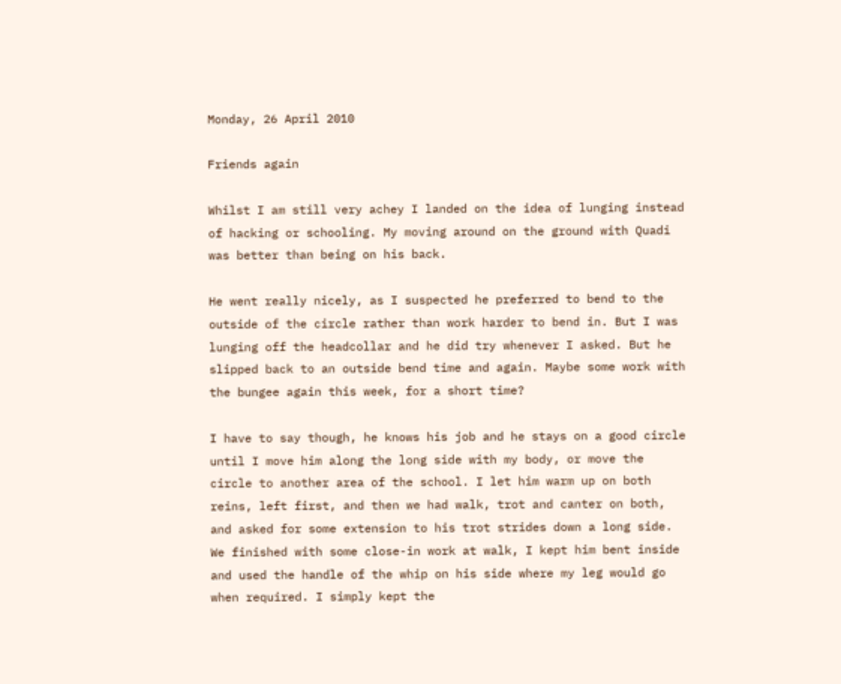Monday, 26 April 2010

Friends again

Whilst I am still very achey I landed on the idea of lunging instead of hacking or schooling. My moving around on the ground with Quadi was better than being on his back.

He went really nicely, as I suspected he preferred to bend to the outside of the circle rather than work harder to bend in. But I was lunging off the headcollar and he did try whenever I asked. But he slipped back to an outside bend time and again. Maybe some work with the bungee again this week, for a short time?

I have to say though, he knows his job and he stays on a good circle until I move him along the long side with my body, or move the circle to another area of the school. I let him warm up on both reins, left first, and then we had walk, trot and canter on both, and asked for some extension to his trot strides down a long side. We finished with some close-in work at walk, I kept him bent inside and used the handle of the whip on his side where my leg would go when required. I simply kept the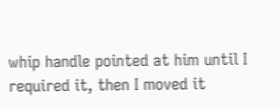whip handle pointed at him until I required it, then I moved it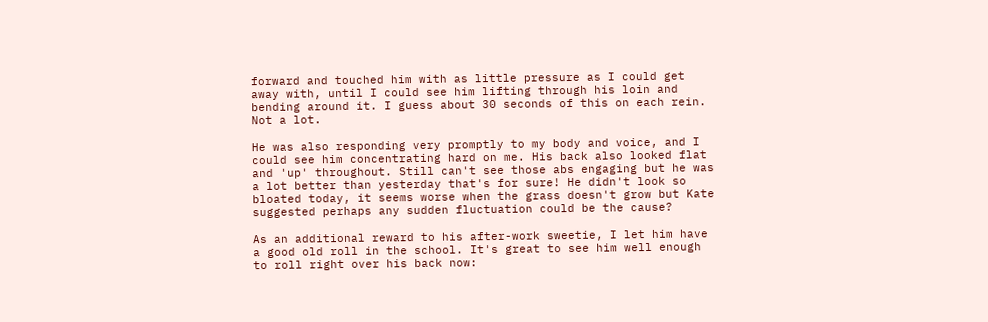forward and touched him with as little pressure as I could get away with, until I could see him lifting through his loin and bending around it. I guess about 30 seconds of this on each rein. Not a lot.

He was also responding very promptly to my body and voice, and I could see him concentrating hard on me. His back also looked flat and 'up' throughout. Still can't see those abs engaging but he was a lot better than yesterday that's for sure! He didn't look so bloated today, it seems worse when the grass doesn't grow but Kate suggested perhaps any sudden fluctuation could be the cause?

As an additional reward to his after-work sweetie, I let him have a good old roll in the school. It's great to see him well enough to roll right over his back now: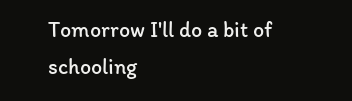Tomorrow I'll do a bit of schooling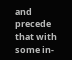and precede that with some in-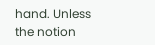hand. Unless the notion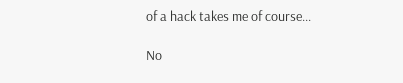of a hack takes me of course...

No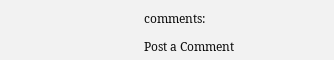comments:

Post a Comment